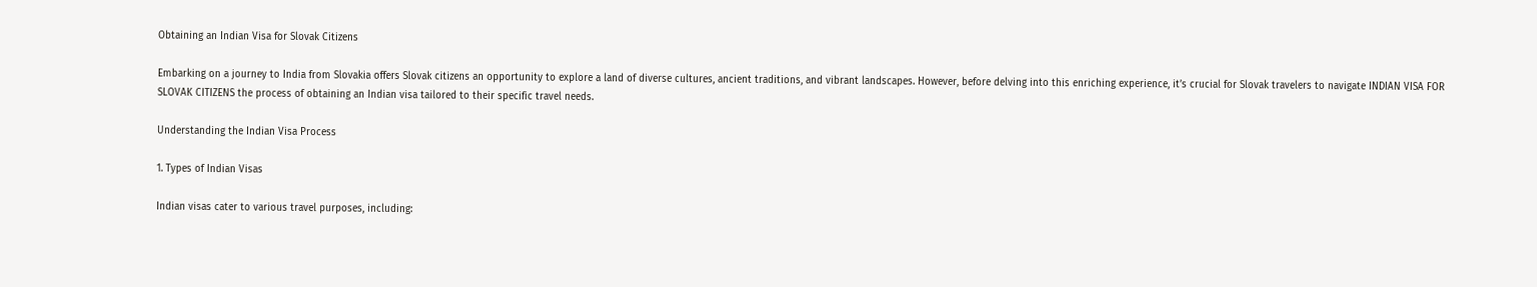Obtaining an Indian Visa for Slovak Citizens

Embarking on a journey to India from Slovakia offers Slovak citizens an opportunity to explore a land of diverse cultures, ancient traditions, and vibrant landscapes. However, before delving into this enriching experience, it’s crucial for Slovak travelers to navigate INDIAN VISA FOR SLOVAK CITIZENS the process of obtaining an Indian visa tailored to their specific travel needs.

Understanding the Indian Visa Process

1. Types of Indian Visas

Indian visas cater to various travel purposes, including: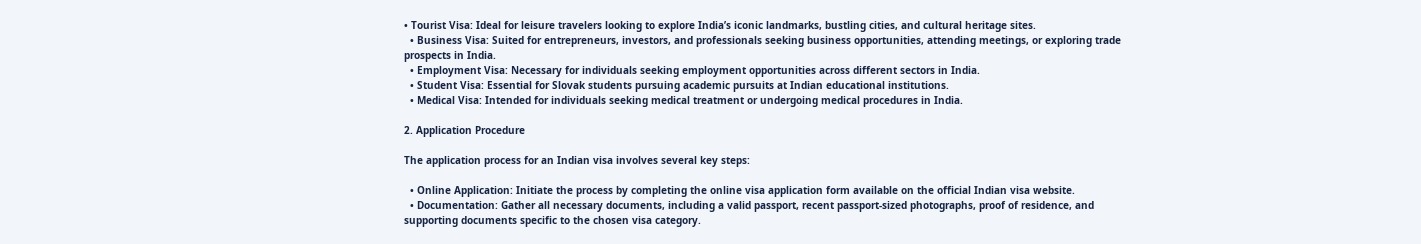• Tourist Visa: Ideal for leisure travelers looking to explore India’s iconic landmarks, bustling cities, and cultural heritage sites.
  • Business Visa: Suited for entrepreneurs, investors, and professionals seeking business opportunities, attending meetings, or exploring trade prospects in India.
  • Employment Visa: Necessary for individuals seeking employment opportunities across different sectors in India.
  • Student Visa: Essential for Slovak students pursuing academic pursuits at Indian educational institutions.
  • Medical Visa: Intended for individuals seeking medical treatment or undergoing medical procedures in India.

2. Application Procedure

The application process for an Indian visa involves several key steps:

  • Online Application: Initiate the process by completing the online visa application form available on the official Indian visa website.
  • Documentation: Gather all necessary documents, including a valid passport, recent passport-sized photographs, proof of residence, and supporting documents specific to the chosen visa category.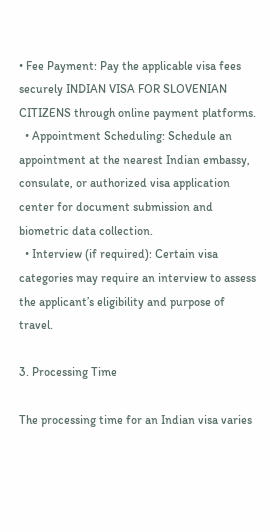• Fee Payment: Pay the applicable visa fees securely INDIAN VISA FOR SLOVENIAN CITIZENS through online payment platforms.
  • Appointment Scheduling: Schedule an appointment at the nearest Indian embassy, consulate, or authorized visa application center for document submission and biometric data collection.
  • Interview (if required): Certain visa categories may require an interview to assess the applicant’s eligibility and purpose of travel.

3. Processing Time

The processing time for an Indian visa varies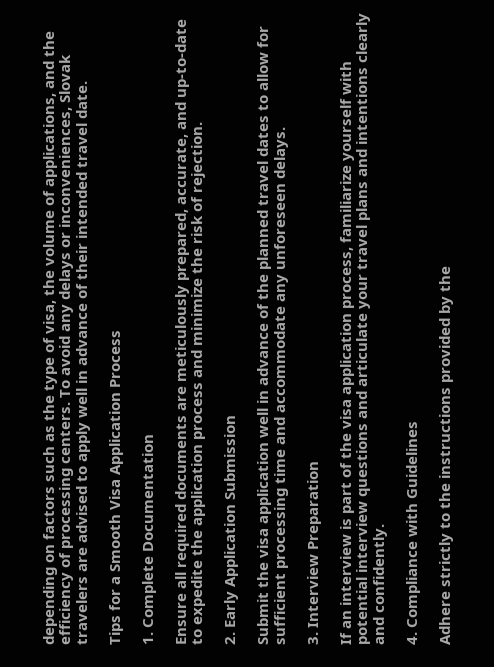depending on factors such as the type of visa, the volume of applications, and the efficiency of processing centers. To avoid any delays or inconveniences, Slovak travelers are advised to apply well in advance of their intended travel date.

Tips for a Smooth Visa Application Process

1. Complete Documentation

Ensure all required documents are meticulously prepared, accurate, and up-to-date to expedite the application process and minimize the risk of rejection.

2. Early Application Submission

Submit the visa application well in advance of the planned travel dates to allow for sufficient processing time and accommodate any unforeseen delays.

3. Interview Preparation

If an interview is part of the visa application process, familiarize yourself with potential interview questions and articulate your travel plans and intentions clearly and confidently.

4. Compliance with Guidelines

Adhere strictly to the instructions provided by the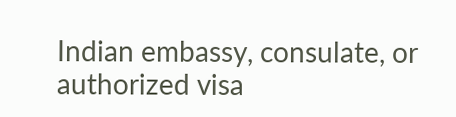Indian embassy, consulate, or authorized visa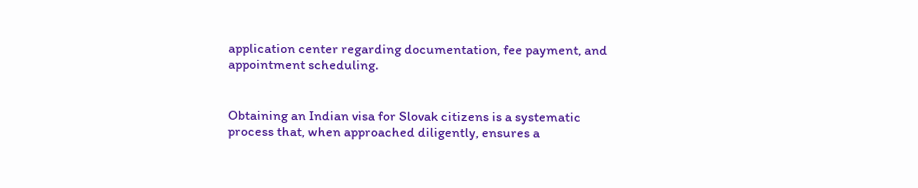application center regarding documentation, fee payment, and appointment scheduling.


Obtaining an Indian visa for Slovak citizens is a systematic process that, when approached diligently, ensures a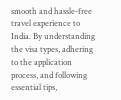smooth and hassle-free travel experience to India. By understanding the visa types, adhering to the application process, and following essential tips,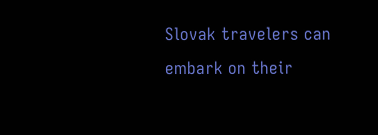Slovak travelers can embark on their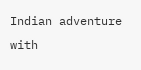Indian adventure with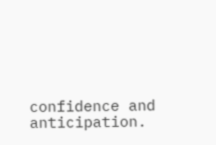confidence and anticipation.